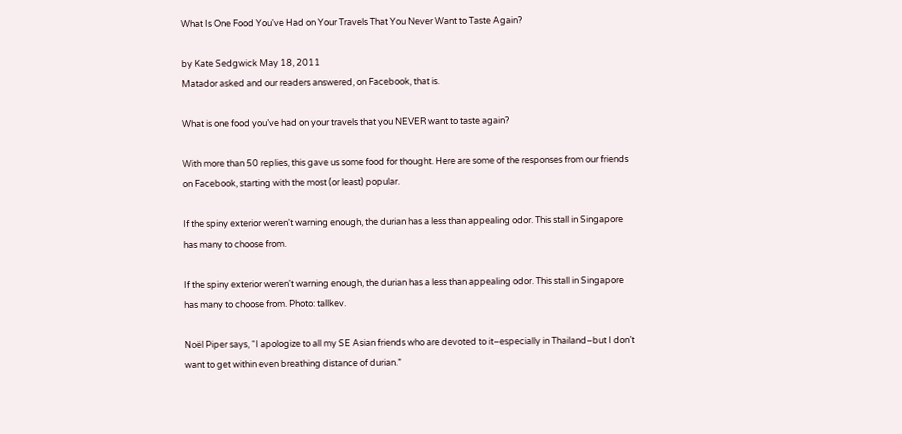What Is One Food You've Had on Your Travels That You Never Want to Taste Again?

by Kate Sedgwick May 18, 2011
Matador asked and our readers answered, on Facebook, that is.

What is one food you’ve had on your travels that you NEVER want to taste again?

With more than 50 replies, this gave us some food for thought. Here are some of the responses from our friends on Facebook, starting with the most (or least) popular.

If the spiny exterior weren't warning enough, the durian has a less than appealing odor. This stall in Singapore has many to choose from.

If the spiny exterior weren't warning enough, the durian has a less than appealing odor. This stall in Singapore has many to choose from. Photo: tallkev.

Noël Piper says, “I apologize to all my SE Asian friends who are devoted to it–especially in Thailand–but I don’t want to get within even breathing distance of durian.”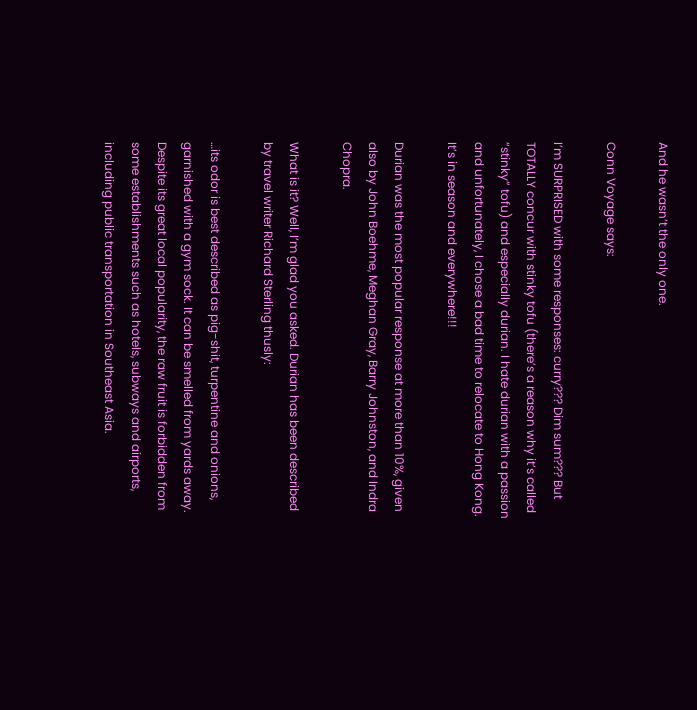And he wasn’t the only one.

Conn Voyage says:

I’m SURPRISED with some responses: curry??? Dim sum??? But TOTALLY concur with stinky tofu (there’s a reason why it’s called “stinky” tofu) and especially durian. I hate durian with a passion and unfortunately, I chose a bad time to relocate to Hong Kong. It’s in season and everywhere!!!

Durian was the most popular response at more than 10%, given also by John Boehme, Meghan Gray, Barry Johnston, and Indra Chopra.

What is it? Well, I’m glad you asked. Durian has been described by travel writer Richard Sterling thusly:

…its odor is best described as pig-shit, turpentine and onions, garnished with a gym sock. It can be smelled from yards away. Despite its great local popularity, the raw fruit is forbidden from some establishments such as hotels, subways and airports, including public transportation in Southeast Asia.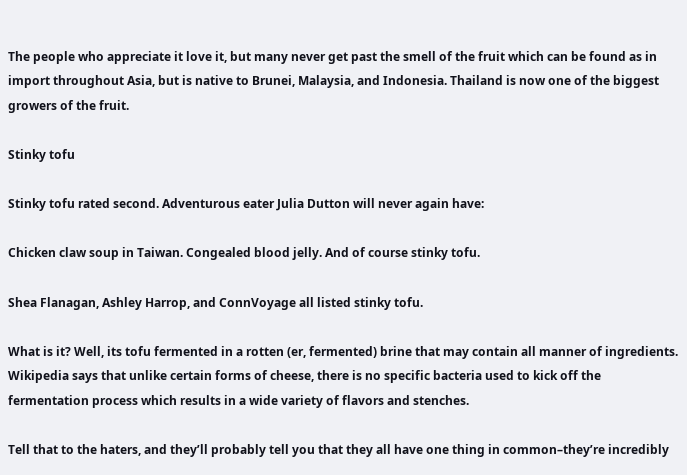The people who appreciate it love it, but many never get past the smell of the fruit which can be found as in import throughout Asia, but is native to Brunei, Malaysia, and Indonesia. Thailand is now one of the biggest growers of the fruit.

Stinky tofu

Stinky tofu rated second. Adventurous eater Julia Dutton will never again have:

Chicken claw soup in Taiwan. Congealed blood jelly. And of course stinky tofu.

Shea Flanagan, Ashley Harrop, and ConnVoyage all listed stinky tofu.

What is it? Well, its tofu fermented in a rotten (er, fermented) brine that may contain all manner of ingredients. Wikipedia says that unlike certain forms of cheese, there is no specific bacteria used to kick off the fermentation process which results in a wide variety of flavors and stenches.

Tell that to the haters, and they’ll probably tell you that they all have one thing in common–they’re incredibly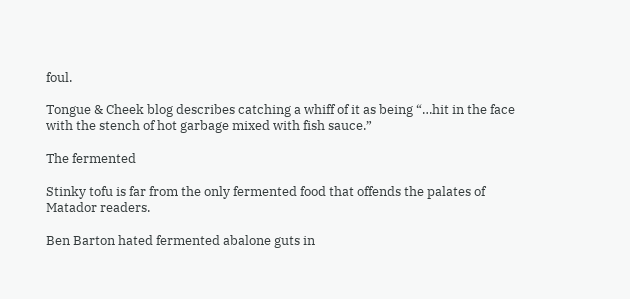foul.

Tongue & Cheek blog describes catching a whiff of it as being “…hit in the face with the stench of hot garbage mixed with fish sauce.”

The fermented

Stinky tofu is far from the only fermented food that offends the palates of Matador readers.

Ben Barton hated fermented abalone guts in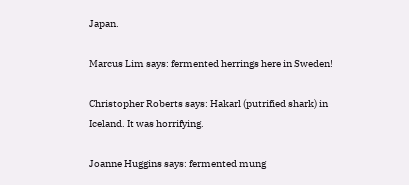Japan.

Marcus Lim says: fermented herrings here in Sweden!

Christopher Roberts says: Hakarl (putrified shark) in Iceland. It was horrifying.

Joanne Huggins says: fermented mung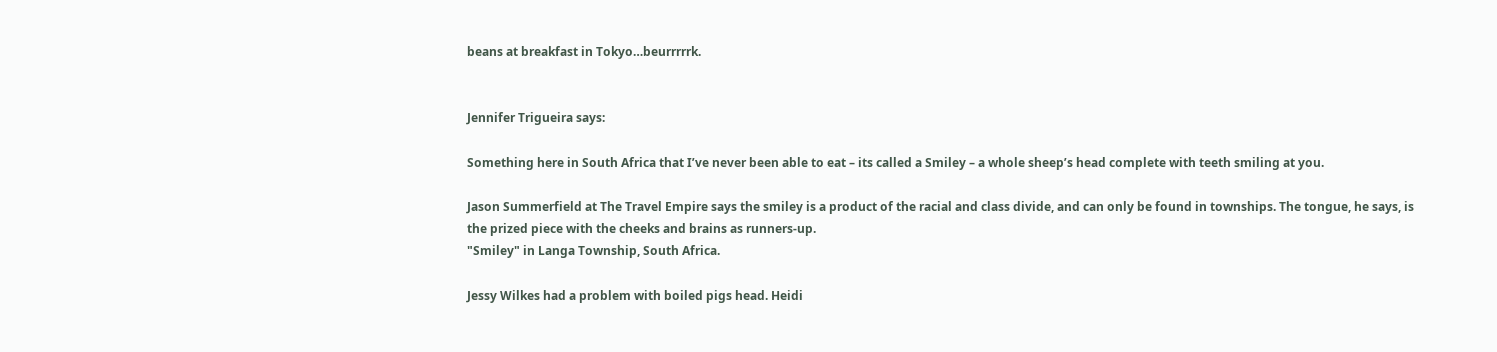beans at breakfast in Tokyo…beurrrrrk.


Jennifer Trigueira says:

Something here in South Africa that I’ve never been able to eat – its called a Smiley – a whole sheep’s head complete with teeth smiling at you.

Jason Summerfield at The Travel Empire says the smiley is a product of the racial and class divide, and can only be found in townships. The tongue, he says, is the prized piece with the cheeks and brains as runners-up.
"Smiley" in Langa Township, South Africa.

Jessy Wilkes had a problem with boiled pigs head. Heidi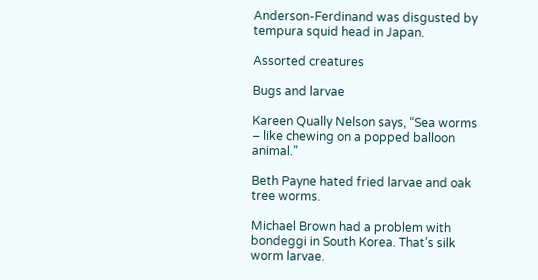Anderson-Ferdinand was disgusted by tempura squid head in Japan.

Assorted creatures

Bugs and larvae

Kareen Qually Nelson says, “Sea worms – like chewing on a popped balloon animal.”

Beth Payne hated fried larvae and oak tree worms.

Michael Brown had a problem with bondeggi in South Korea. That’s silk worm larvae.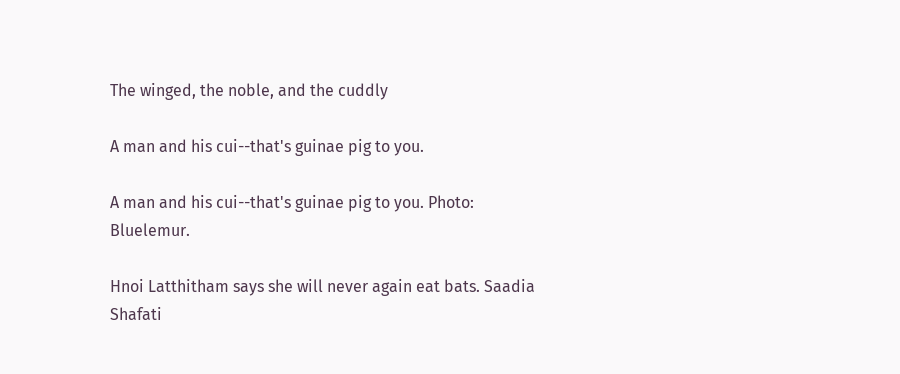The winged, the noble, and the cuddly

A man and his cui--that's guinae pig to you.

A man and his cui--that's guinae pig to you. Photo: Bluelemur.

Hnoi Latthitham says she will never again eat bats. Saadia Shafati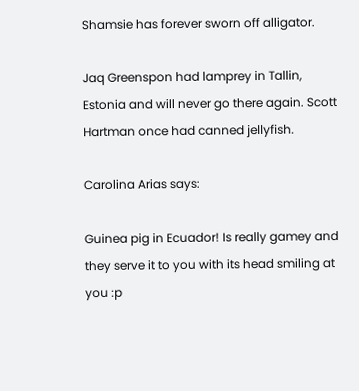Shamsie has forever sworn off alligator.

Jaq Greenspon had lamprey in Tallin, Estonia and will never go there again. Scott Hartman once had canned jellyfish.

Carolina Arias says:

Guinea pig in Ecuador! Is really gamey and they serve it to you with its head smiling at you :p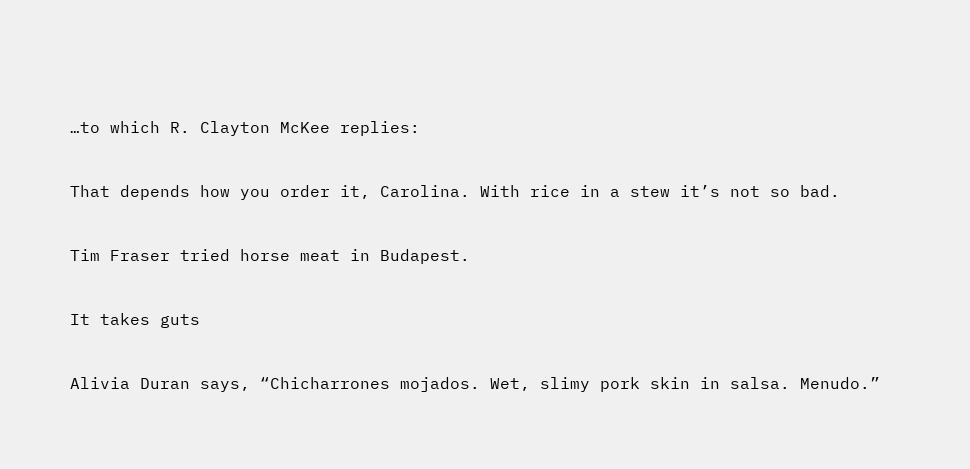…to which R. Clayton McKee replies:

That depends how you order it, Carolina. With rice in a stew it’s not so bad.

Tim Fraser tried horse meat in Budapest.

It takes guts

Alivia Duran says, “Chicharrones mojados. Wet, slimy pork skin in salsa. Menudo.”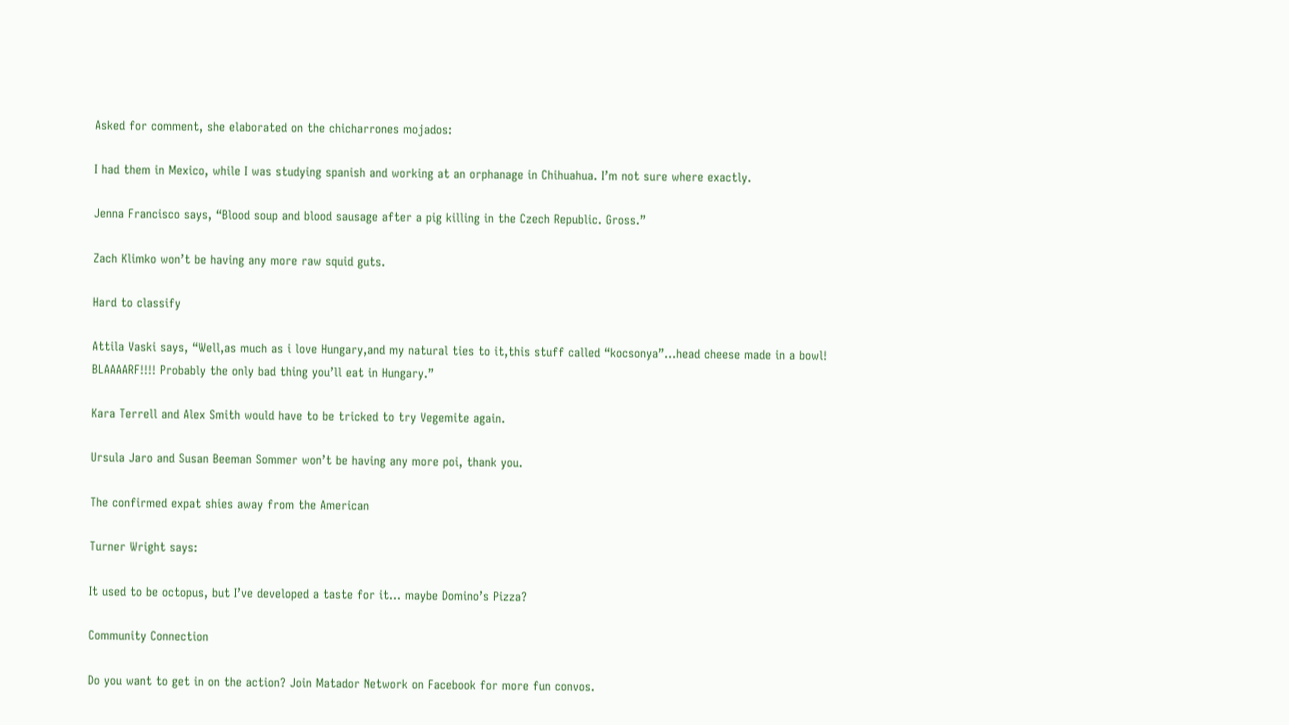Asked for comment, she elaborated on the chicharrones mojados:

I had them in Mexico, while I was studying spanish and working at an orphanage in Chihuahua. I’m not sure where exactly.

Jenna Francisco says, “Blood soup and blood sausage after a pig killing in the Czech Republic. Gross.”

Zach Klimko won’t be having any more raw squid guts.

Hard to classify

Attila Vaski says, “Well,as much as i love Hungary,and my natural ties to it,this stuff called “kocsonya”…head cheese made in a bowl! BLAAAARF!!!! Probably the only bad thing you’ll eat in Hungary.”

Kara Terrell and Alex Smith would have to be tricked to try Vegemite again.

Ursula Jaro and Susan Beeman Sommer won’t be having any more poi, thank you.

The confirmed expat shies away from the American

Turner Wright says:

It used to be octopus, but I’ve developed a taste for it… maybe Domino’s Pizza?

Community Connection

Do you want to get in on the action? Join Matador Network on Facebook for more fun convos.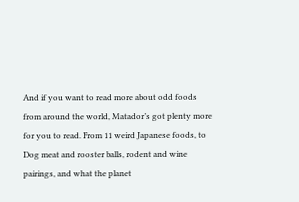And if you want to read more about odd foods from around the world, Matador’s got plenty more for you to read. From 11 weird Japanese foods, to Dog meat and rooster balls, rodent and wine pairings, and what the planet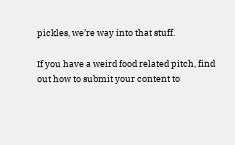pickles, we’re way into that stuff.

If you have a weird food related pitch, find out how to submit your content to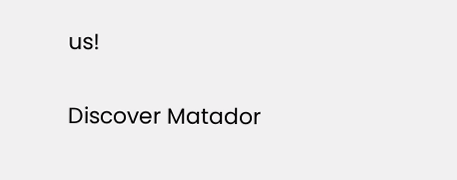us!

Discover Matador